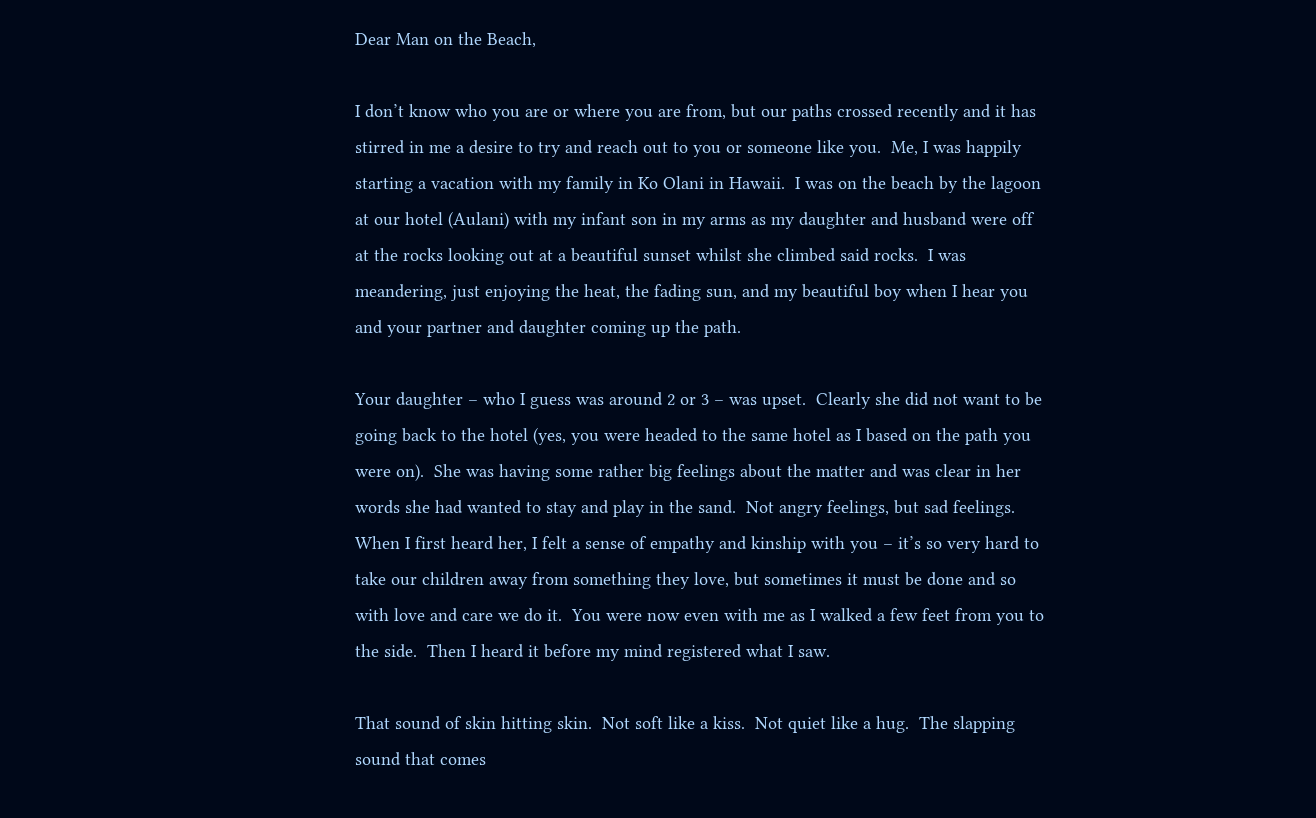Dear Man on the Beach,

I don’t know who you are or where you are from, but our paths crossed recently and it has stirred in me a desire to try and reach out to you or someone like you.  Me, I was happily starting a vacation with my family in Ko Olani in Hawaii.  I was on the beach by the lagoon at our hotel (Aulani) with my infant son in my arms as my daughter and husband were off at the rocks looking out at a beautiful sunset whilst she climbed said rocks.  I was meandering, just enjoying the heat, the fading sun, and my beautiful boy when I hear you and your partner and daughter coming up the path.

Your daughter – who I guess was around 2 or 3 – was upset.  Clearly she did not want to be going back to the hotel (yes, you were headed to the same hotel as I based on the path you were on).  She was having some rather big feelings about the matter and was clear in her words she had wanted to stay and play in the sand.  Not angry feelings, but sad feelings.  When I first heard her, I felt a sense of empathy and kinship with you – it’s so very hard to take our children away from something they love, but sometimes it must be done and so with love and care we do it.  You were now even with me as I walked a few feet from you to the side.  Then I heard it before my mind registered what I saw.

That sound of skin hitting skin.  Not soft like a kiss.  Not quiet like a hug.  The slapping sound that comes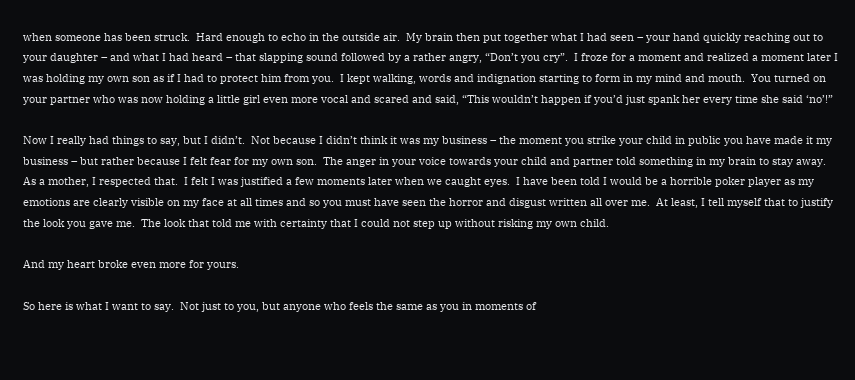when someone has been struck.  Hard enough to echo in the outside air.  My brain then put together what I had seen – your hand quickly reaching out to your daughter – and what I had heard – that slapping sound followed by a rather angry, “Don’t you cry”.  I froze for a moment and realized a moment later I was holding my own son as if I had to protect him from you.  I kept walking, words and indignation starting to form in my mind and mouth.  You turned on your partner who was now holding a little girl even more vocal and scared and said, “This wouldn’t happen if you’d just spank her every time she said ‘no’!”

Now I really had things to say, but I didn’t.  Not because I didn’t think it was my business – the moment you strike your child in public you have made it my business – but rather because I felt fear for my own son.  The anger in your voice towards your child and partner told something in my brain to stay away.  As a mother, I respected that.  I felt I was justified a few moments later when we caught eyes.  I have been told I would be a horrible poker player as my emotions are clearly visible on my face at all times and so you must have seen the horror and disgust written all over me.  At least, I tell myself that to justify the look you gave me.  The look that told me with certainty that I could not step up without risking my own child.

And my heart broke even more for yours.

So here is what I want to say.  Not just to you, but anyone who feels the same as you in moments of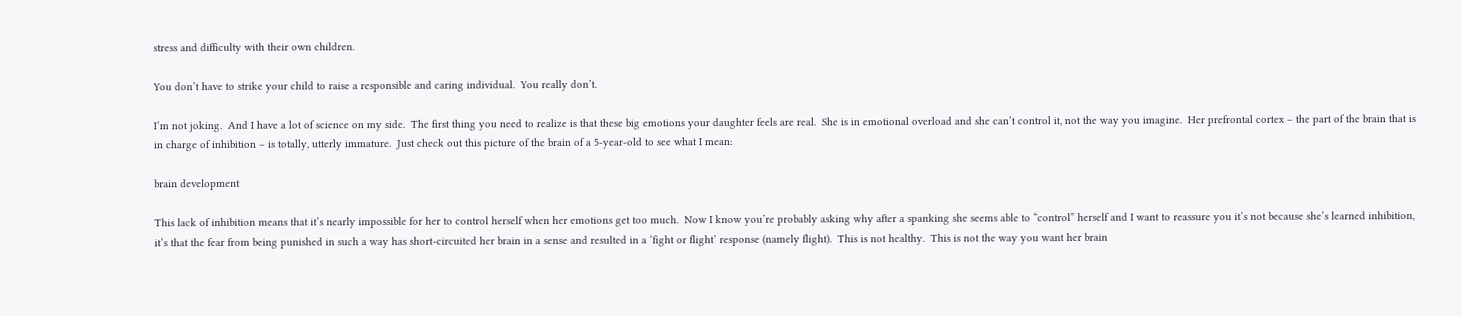stress and difficulty with their own children.

You don’t have to strike your child to raise a responsible and caring individual.  You really don’t.

I’m not joking.  And I have a lot of science on my side.  The first thing you need to realize is that these big emotions your daughter feels are real.  She is in emotional overload and she can’t control it, not the way you imagine.  Her prefrontal cortex – the part of the brain that is in charge of inhibition – is totally, utterly immature.  Just check out this picture of the brain of a 5-year-old to see what I mean:

brain development

This lack of inhibition means that it’s nearly impossible for her to control herself when her emotions get too much.  Now I know you’re probably asking why after a spanking she seems able to “control” herself and I want to reassure you it’s not because she’s learned inhibition, it’s that the fear from being punished in such a way has short-circuited her brain in a sense and resulted in a ‘fight or flight’ response (namely flight).  This is not healthy.  This is not the way you want her brain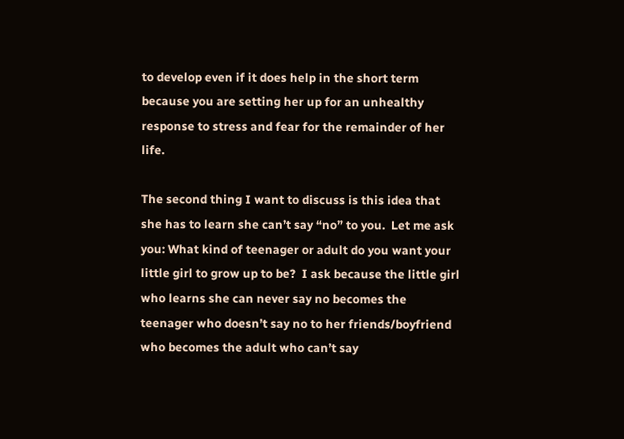to develop even if it does help in the short term because you are setting her up for an unhealthy response to stress and fear for the remainder of her life.

The second thing I want to discuss is this idea that she has to learn she can’t say “no” to you.  Let me ask you: What kind of teenager or adult do you want your little girl to grow up to be?  I ask because the little girl who learns she can never say no becomes the teenager who doesn’t say no to her friends/boyfriend who becomes the adult who can’t say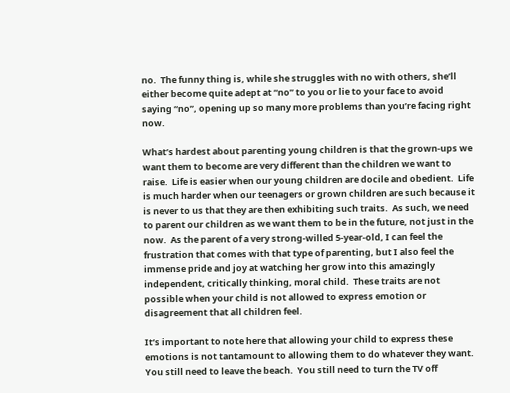no.  The funny thing is, while she struggles with no with others, she’ll either become quite adept at “no” to you or lie to your face to avoid saying “no”, opening up so many more problems than you’re facing right now.

What’s hardest about parenting young children is that the grown-ups we want them to become are very different than the children we want to raise.  Life is easier when our young children are docile and obedient.  Life is much harder when our teenagers or grown children are such because it is never to us that they are then exhibiting such traits.  As such, we need to parent our children as we want them to be in the future, not just in the now.  As the parent of a very strong-willed 5-year-old, I can feel the frustration that comes with that type of parenting, but I also feel the immense pride and joy at watching her grow into this amazingly independent, critically thinking, moral child.  These traits are not possible when your child is not allowed to express emotion or disagreement that all children feel.

It’s important to note here that allowing your child to express these emotions is not tantamount to allowing them to do whatever they want.  You still need to leave the beach.  You still need to turn the TV off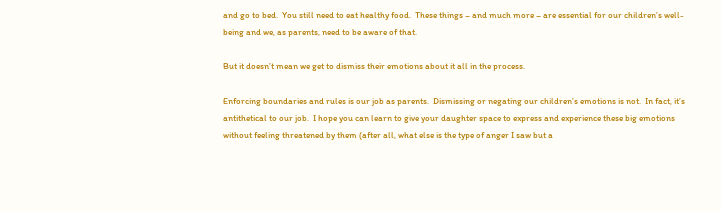and go to bed.  You still need to eat healthy food.  These things – and much more – are essential for our children’s well-being and we, as parents, need to be aware of that.

But it doesn’t mean we get to dismiss their emotions about it all in the process.

Enforcing boundaries and rules is our job as parents.  Dismissing or negating our children’s emotions is not.  In fact, it’s antithetical to our job.  I hope you can learn to give your daughter space to express and experience these big emotions without feeling threatened by them (after all, what else is the type of anger I saw but a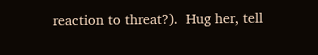reaction to threat?).  Hug her, tell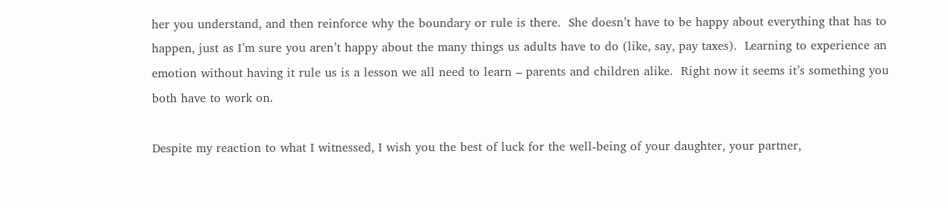her you understand, and then reinforce why the boundary or rule is there.  She doesn’t have to be happy about everything that has to happen, just as I’m sure you aren’t happy about the many things us adults have to do (like, say, pay taxes).  Learning to experience an emotion without having it rule us is a lesson we all need to learn – parents and children alike.  Right now it seems it’s something you both have to work on.

Despite my reaction to what I witnessed, I wish you the best of luck for the well-being of your daughter, your partner,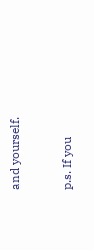and yourself.



p.s. If you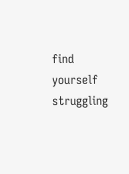find yourself struggling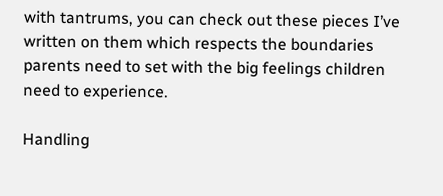with tantrums, you can check out these pieces I’ve written on them which respects the boundaries parents need to set with the big feelings children need to experience.

Handling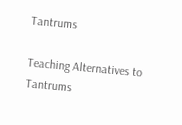Tantrums

Teaching Alternatives to Tantrums